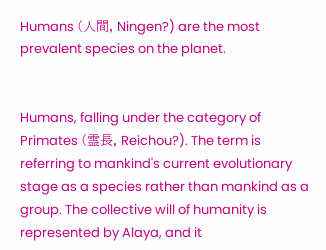Humans (人間, Ningen?) are the most prevalent species on the planet.


Humans, falling under the category of Primates (霊長, Reichou?). The term is referring to mankind's current evolutionary stage as a species rather than mankind as a group. The collective will of humanity is represented by Alaya, and it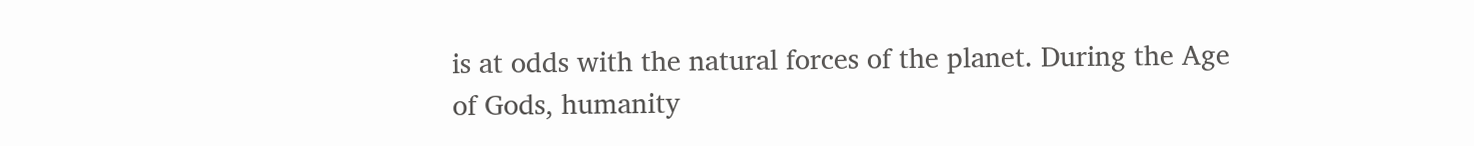is at odds with the natural forces of the planet. During the Age of Gods, humanity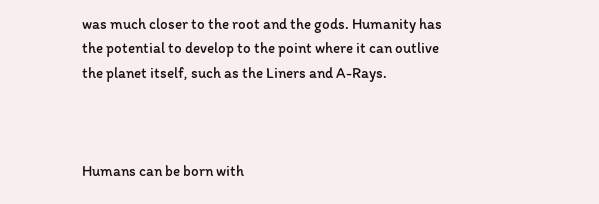was much closer to the root and the gods. Humanity has the potential to develop to the point where it can outlive the planet itself, such as the Liners and A-Rays.



Humans can be born with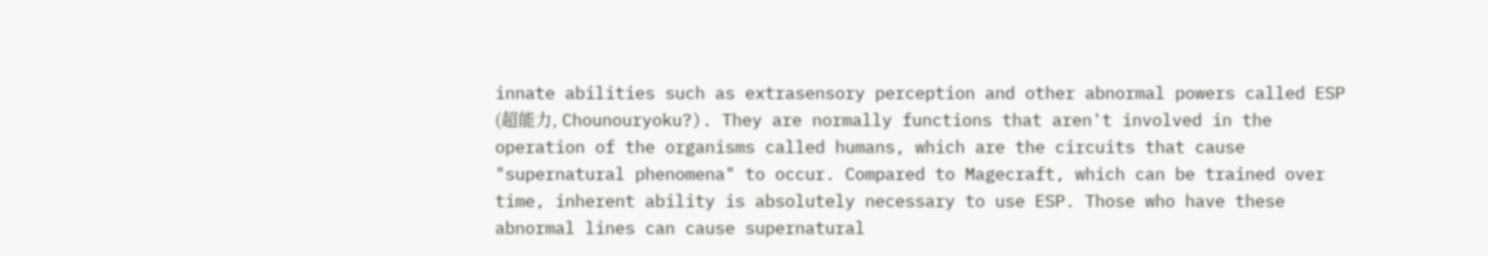innate abilities such as extrasensory perception and other abnormal powers called ESP (超能力, Chounouryoku?). They are normally functions that aren't involved in the operation of the organisms called humans, which are the circuits that cause "supernatural phenomena" to occur. Compared to Magecraft, which can be trained over time, inherent ability is absolutely necessary to use ESP. Those who have these abnormal lines can cause supernatural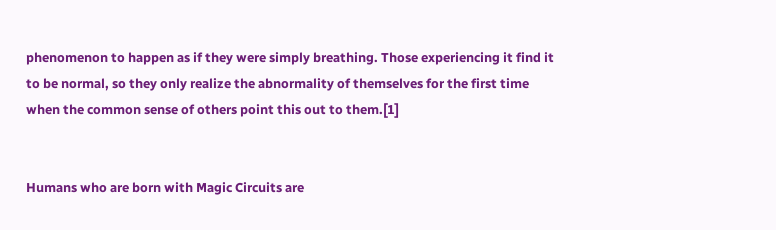phenomenon to happen as if they were simply breathing. Those experiencing it find it to be normal, so they only realize the abnormality of themselves for the first time when the common sense of others point this out to them.[1]


Humans who are born with Magic Circuits are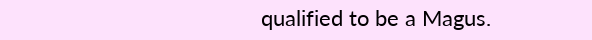qualified to be a Magus.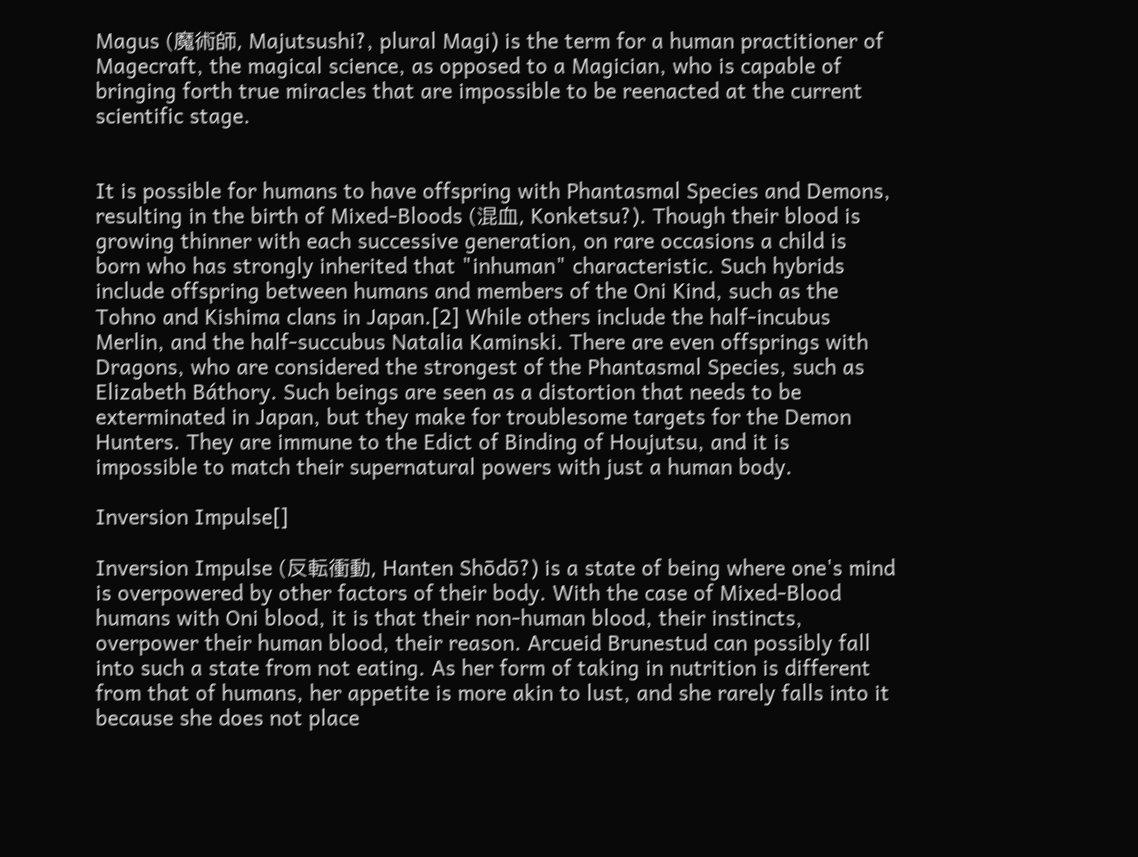Magus (魔術師, Majutsushi?, plural Magi) is the term for a human practitioner of Magecraft, the magical science, as opposed to a Magician, who is capable of bringing forth true miracles that are impossible to be reenacted at the current scientific stage.


It is possible for humans to have offspring with Phantasmal Species and Demons, resulting in the birth of Mixed-Bloods (混血, Konketsu?). Though their blood is growing thinner with each successive generation, on rare occasions a child is born who has strongly inherited that "inhuman" characteristic. Such hybrids include offspring between humans and members of the Oni Kind, such as the Tohno and Kishima clans in Japan.[2] While others include the half-incubus Merlin, and the half-succubus Natalia Kaminski. There are even offsprings with Dragons, who are considered the strongest of the Phantasmal Species, such as Elizabeth Báthory. Such beings are seen as a distortion that needs to be exterminated in Japan, but they make for troublesome targets for the Demon Hunters. They are immune to the Edict of Binding of Houjutsu, and it is impossible to match their supernatural powers with just a human body.

Inversion Impulse[]

Inversion Impulse (反転衝動, Hanten Shōdō?) is a state of being where one's mind is overpowered by other factors of their body. With the case of Mixed-Blood humans with Oni blood, it is that their non-human blood, their instincts, overpower their human blood, their reason. Arcueid Brunestud can possibly fall into such a state from not eating. As her form of taking in nutrition is different from that of humans, her appetite is more akin to lust, and she rarely falls into it because she does not place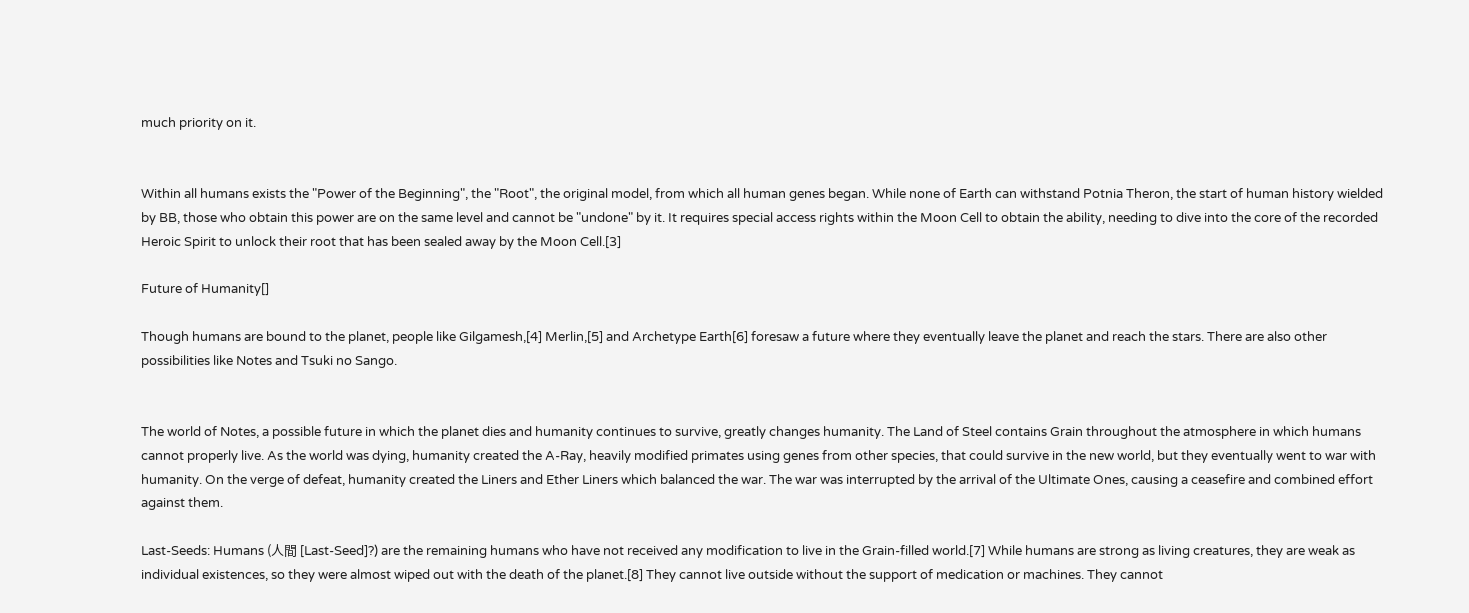much priority on it.


Within all humans exists the "Power of the Beginning", the "Root", the original model, from which all human genes began. While none of Earth can withstand Potnia Theron, the start of human history wielded by BB, those who obtain this power are on the same level and cannot be "undone" by it. It requires special access rights within the Moon Cell to obtain the ability, needing to dive into the core of the recorded Heroic Spirit to unlock their root that has been sealed away by the Moon Cell.[3]

Future of Humanity[]

Though humans are bound to the planet, people like Gilgamesh,[4] Merlin,[5] and Archetype Earth[6] foresaw a future where they eventually leave the planet and reach the stars. There are also other possibilities like Notes and Tsuki no Sango.


The world of Notes, a possible future in which the planet dies and humanity continues to survive, greatly changes humanity. The Land of Steel contains Grain throughout the atmosphere in which humans cannot properly live. As the world was dying, humanity created the A-Ray, heavily modified primates using genes from other species, that could survive in the new world, but they eventually went to war with humanity. On the verge of defeat, humanity created the Liners and Ether Liners which balanced the war. The war was interrupted by the arrival of the Ultimate Ones, causing a ceasefire and combined effort against them.

Last-Seeds: Humans (人間 [Last-Seed]?) are the remaining humans who have not received any modification to live in the Grain-filled world.[7] While humans are strong as living creatures, they are weak as individual existences, so they were almost wiped out with the death of the planet.[8] They cannot live outside without the support of medication or machines. They cannot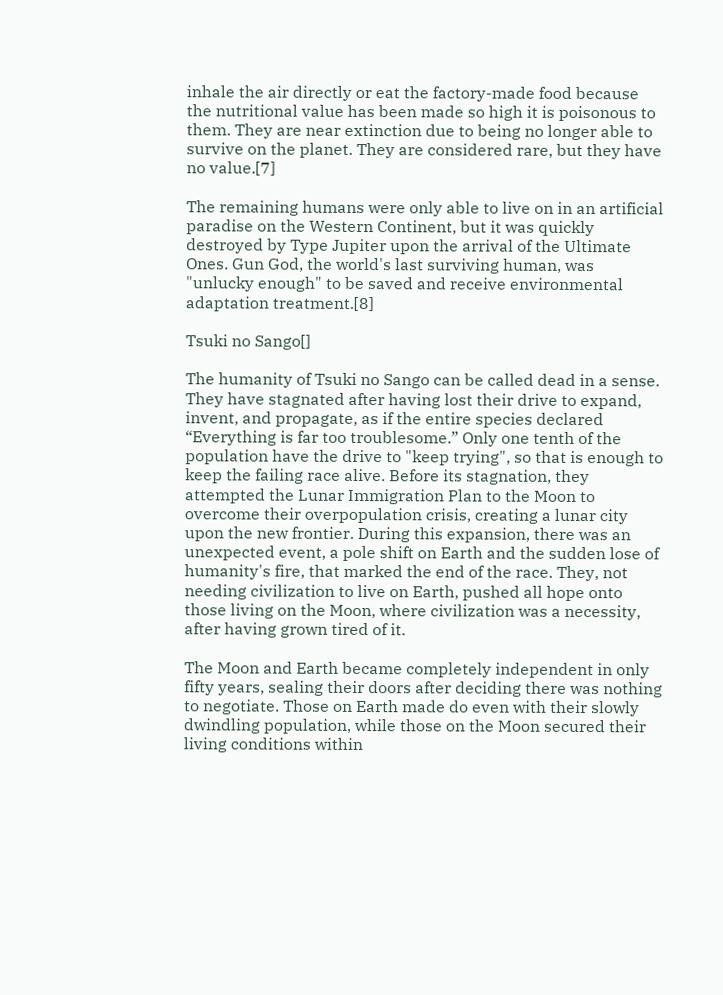inhale the air directly or eat the factory-made food because the nutritional value has been made so high it is poisonous to them. They are near extinction due to being no longer able to survive on the planet. They are considered rare, but they have no value.[7]

The remaining humans were only able to live on in an artificial paradise on the Western Continent, but it was quickly destroyed by Type Jupiter upon the arrival of the Ultimate Ones. Gun God, the world's last surviving human, was "unlucky enough" to be saved and receive environmental adaptation treatment.[8]

Tsuki no Sango[]

The humanity of Tsuki no Sango can be called dead in a sense. They have stagnated after having lost their drive to expand, invent, and propagate, as if the entire species declared “Everything is far too troublesome.” Only one tenth of the population have the drive to "keep trying", so that is enough to keep the failing race alive. Before its stagnation, they attempted the Lunar Immigration Plan to the Moon to overcome their overpopulation crisis, creating a lunar city upon the new frontier. During this expansion, there was an unexpected event, a pole shift on Earth and the sudden lose of humanity's fire, that marked the end of the race. They, not needing civilization to live on Earth, pushed all hope onto those living on the Moon, where civilization was a necessity, after having grown tired of it.

The Moon and Earth became completely independent in only fifty years, sealing their doors after deciding there was nothing to negotiate. Those on Earth made do even with their slowly dwindling population, while those on the Moon secured their living conditions within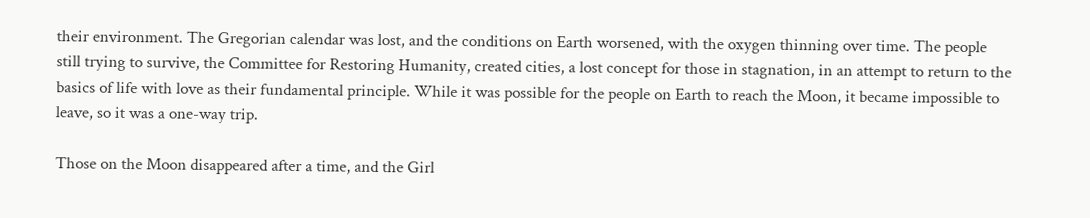their environment. The Gregorian calendar was lost, and the conditions on Earth worsened, with the oxygen thinning over time. The people still trying to survive, the Committee for Restoring Humanity, created cities, a lost concept for those in stagnation, in an attempt to return to the basics of life with love as their fundamental principle. While it was possible for the people on Earth to reach the Moon, it became impossible to leave, so it was a one-way trip.

Those on the Moon disappeared after a time, and the Girl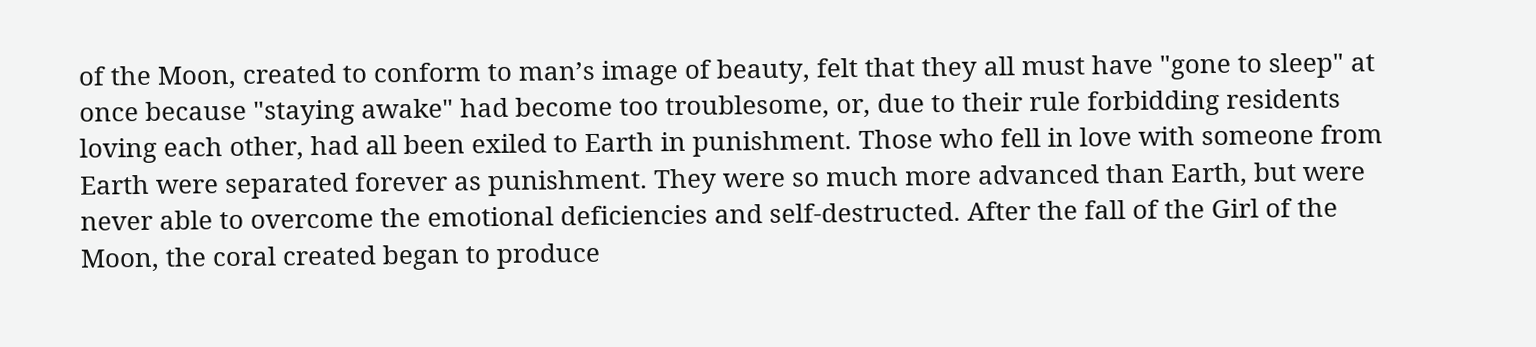of the Moon, created to conform to man’s image of beauty, felt that they all must have "gone to sleep" at once because "staying awake" had become too troublesome, or, due to their rule forbidding residents loving each other, had all been exiled to Earth in punishment. Those who fell in love with someone from Earth were separated forever as punishment. They were so much more advanced than Earth, but were never able to overcome the emotional deficiencies and self-destructed. After the fall of the Girl of the Moon, the coral created began to produce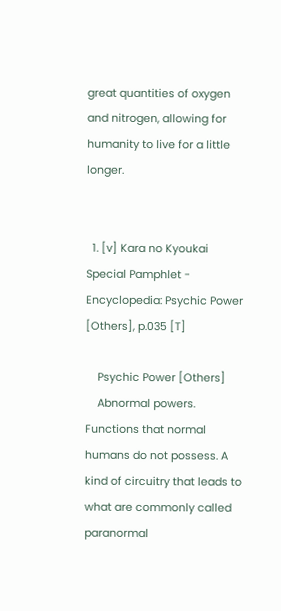great quantities of oxygen and nitrogen, allowing for humanity to live for a little longer.


  1. [v] Kara no Kyoukai Special Pamphlet - Encyclopedia: Psychic Power [Others], p.035 [T]

    Psychic Power [Others]
    Abnormal powers. Functions that normal humans do not possess. A kind of circuitry that leads to what are commonly called paranormal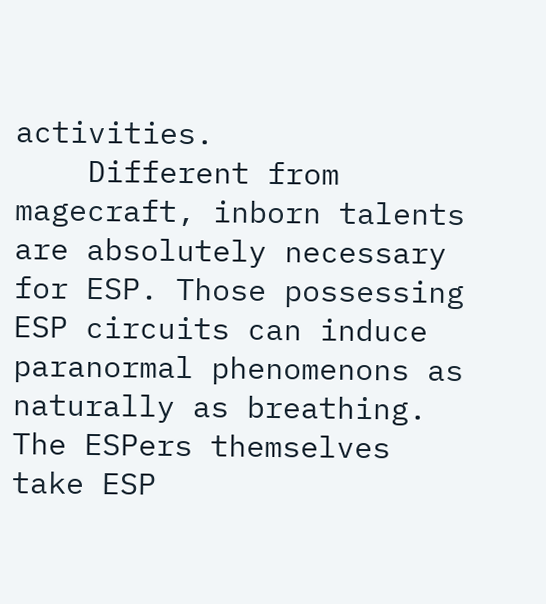activities.
    Different from magecraft, inborn talents are absolutely necessary for ESP. Those possessing ESP circuits can induce paranormal phenomenons as naturally as breathing. The ESPers themselves take ESP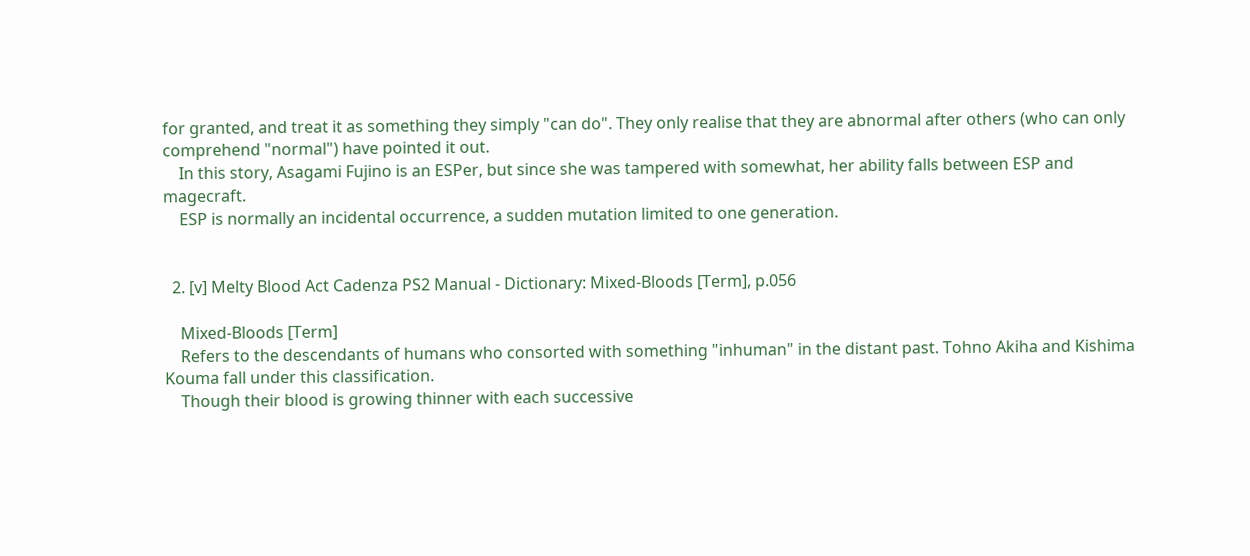for granted, and treat it as something they simply "can do". They only realise that they are abnormal after others (who can only comprehend "normal") have pointed it out.
    In this story, Asagami Fujino is an ESPer, but since she was tampered with somewhat, her ability falls between ESP and magecraft.
    ESP is normally an incidental occurrence, a sudden mutation limited to one generation.


  2. [v] Melty Blood Act Cadenza PS2 Manual - Dictionary: Mixed-Bloods [Term], p.056

    Mixed-Bloods [Term]
    Refers to the descendants of humans who consorted with something "inhuman" in the distant past. Tohno Akiha and Kishima Kouma fall under this classification.
    Though their blood is growing thinner with each successive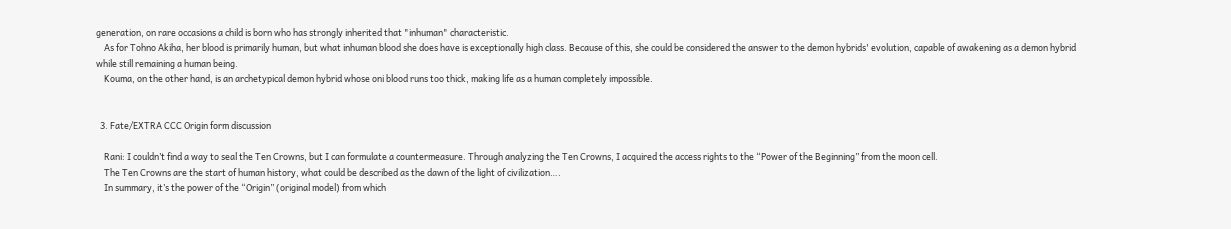generation, on rare occasions a child is born who has strongly inherited that "inhuman" characteristic.
    As for Tohno Akiha, her blood is primarily human, but what inhuman blood she does have is exceptionally high class. Because of this, she could be considered the answer to the demon hybrids' evolution, capable of awakening as a demon hybrid while still remaining a human being.
    Kouma, on the other hand, is an archetypical demon hybrid whose oni blood runs too thick, making life as a human completely impossible.


  3. Fate/EXTRA CCC Origin form discussion

    Rani: I couldn’t find a way to seal the Ten Crowns, but I can formulate a countermeasure. Through analyzing the Ten Crowns, I acquired the access rights to the “Power of the Beginning” from the moon cell.
    The Ten Crowns are the start of human history, what could be described as the dawn of the light of civilization….
    In summary, it’s the power of the “Origin” (original model) from which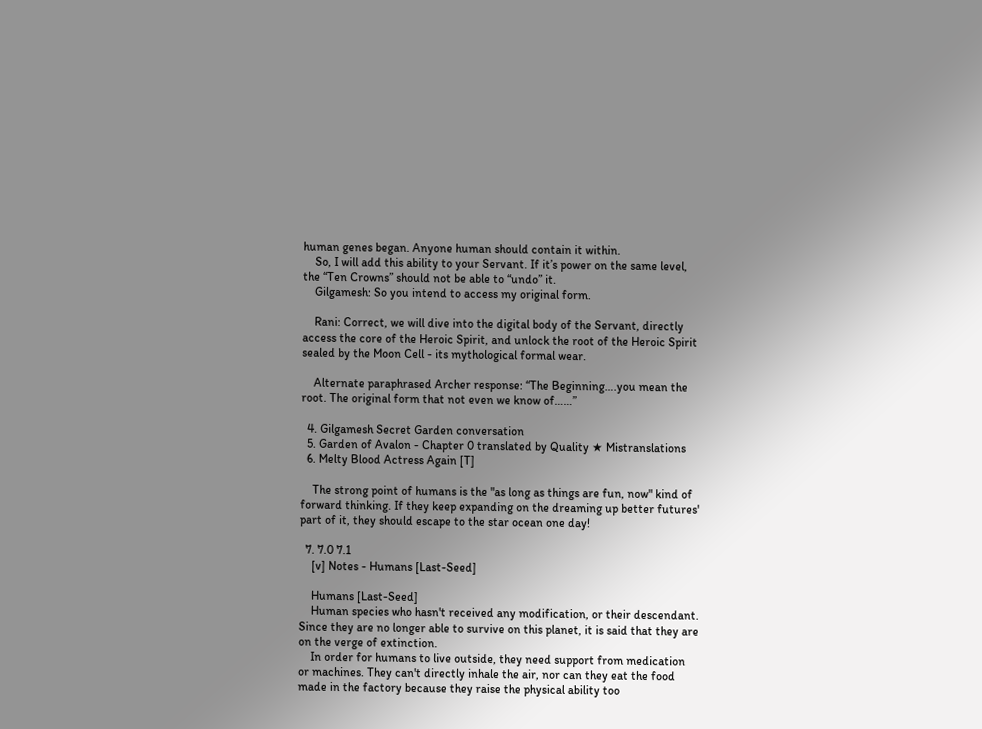human genes began. Anyone human should contain it within.
    So, I will add this ability to your Servant. If it’s power on the same level, the “Ten Crowns” should not be able to “undo” it.
    Gilgamesh: So you intend to access my original form.

    Rani: Correct, we will dive into the digital body of the Servant, directly access the core of the Heroic Spirit, and unlock the root of the Heroic Spirit sealed by the Moon Cell - its mythological formal wear.

    Alternate paraphrased Archer response: “The Beginning….you mean the root. The original form that not even we know of……”

  4. Gilgamesh Secret Garden conversation
  5. Garden of Avalon - Chapter 0 translated by Quality ★ Mistranslations
  6. Melty Blood Actress Again [T]

    The strong point of humans is the "as long as things are fun, now" kind of forward thinking. If they keep expanding on the dreaming up better futures' part of it, they should escape to the star ocean one day!

  7. 7.0 7.1
    [v] Notes - Humans [Last-Seed]

    Humans [Last-Seed]
    Human species who hasn't received any modification, or their descendant. Since they are no longer able to survive on this planet, it is said that they are on the verge of extinction.
    In order for humans to live outside, they need support from medication or machines. They can't directly inhale the air, nor can they eat the food made in the factory because they raise the physical ability too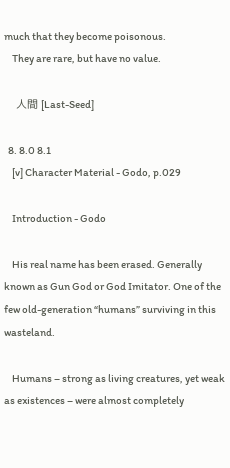much that they become poisonous.
    They are rare, but have no value.

    人間 [Last-Seed]

  8. 8.0 8.1
    [v] Character Material - Godo, p.029

    Introduction - Godo

    His real name has been erased. Generally known as Gun God or God Imitator. One of the few old-generation “humans” surviving in this wasteland.

    Humans – strong as living creatures, yet weak as existences – were almost completely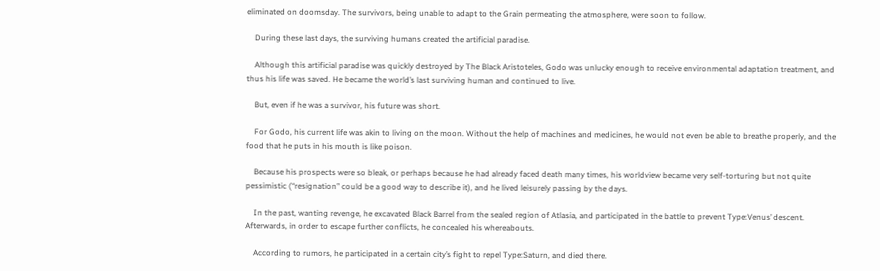eliminated on doomsday. The survivors, being unable to adapt to the Grain permeating the atmosphere, were soon to follow.

    During these last days, the surviving humans created the artificial paradise.

    Although this artificial paradise was quickly destroyed by The Black Aristoteles, Godo was unlucky enough to receive environmental adaptation treatment, and thus his life was saved. He became the world’s last surviving human and continued to live.

    But, even if he was a survivor, his future was short.

    For Godo, his current life was akin to living on the moon. Without the help of machines and medicines, he would not even be able to breathe properly, and the food that he puts in his mouth is like poison.

    Because his prospects were so bleak, or perhaps because he had already faced death many times, his worldview became very self-torturing but not quite pessimistic (“resignation” could be a good way to describe it), and he lived leisurely passing by the days.

    In the past, wanting revenge, he excavated Black Barrel from the sealed region of Atlasia, and participated in the battle to prevent Type:Venus’ descent. Afterwards, in order to escape further conflicts, he concealed his whereabouts.

    According to rumors, he participated in a certain city’s fight to repel Type:Saturn, and died there.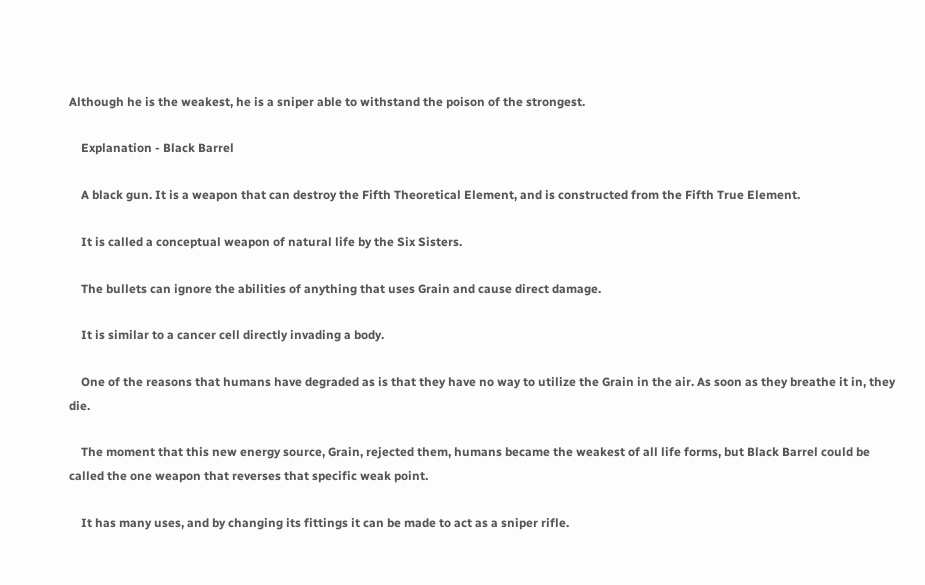Although he is the weakest, he is a sniper able to withstand the poison of the strongest.

    Explanation - Black Barrel

    A black gun. It is a weapon that can destroy the Fifth Theoretical Element, and is constructed from the Fifth True Element.

    It is called a conceptual weapon of natural life by the Six Sisters.

    The bullets can ignore the abilities of anything that uses Grain and cause direct damage.

    It is similar to a cancer cell directly invading a body.

    One of the reasons that humans have degraded as is that they have no way to utilize the Grain in the air. As soon as they breathe it in, they die.

    The moment that this new energy source, Grain, rejected them, humans became the weakest of all life forms, but Black Barrel could be called the one weapon that reverses that specific weak point.

    It has many uses, and by changing its fittings it can be made to act as a sniper rifle.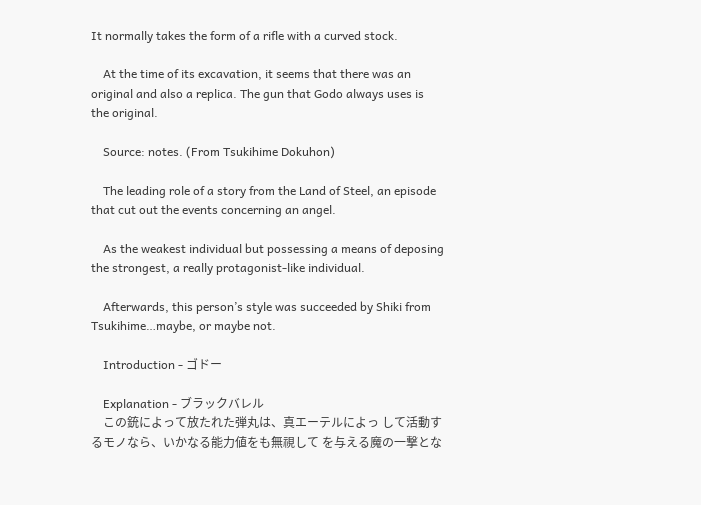It normally takes the form of a rifle with a curved stock.

    At the time of its excavation, it seems that there was an original and also a replica. The gun that Godo always uses is the original.

    Source: notes. (From Tsukihime Dokuhon)

    The leading role of a story from the Land of Steel, an episode that cut out the events concerning an angel.

    As the weakest individual but possessing a means of deposing the strongest, a really protagonist-like individual.

    Afterwards, this person’s style was succeeded by Shiki from Tsukihime…maybe, or maybe not.

    Introduction - ゴドー

    Explanation - ブラックバレル
    この銃によって放たれた弾丸は、真エーテルによっ して活動するモノなら、いかなる能力値をも無視して を与える魔の一撃とな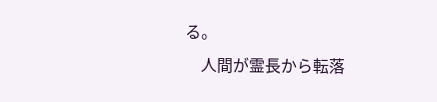る。
    人間が霊長から転落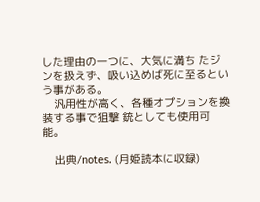した理由の一つに、大気に満ち たジンを扱えず、吸い込めば死に至るという事がある。
    汎用性が高く、各種オプションを換装する事で狙撃 銃としても使用可能。

    出典/notes. (月姫読本に収録)